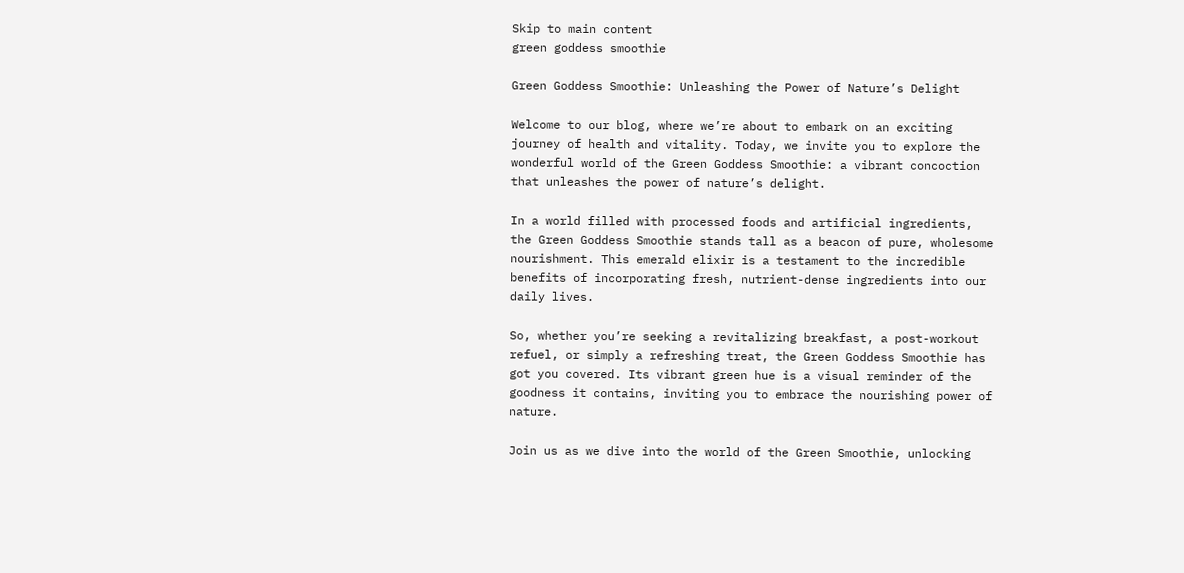Skip to main content
green goddess smoothie

Green Goddess Smoothie: Unleashing the Power of Nature’s Delight

Welcome to our blog, where we’re about to embark on an exciting journey of health and vitality. Today, we invite you to explore the wonderful world of the Green Goddess Smoothie: a vibrant concoction that unleashes the power of nature’s delight.

In a world filled with processed foods and artificial ingredients, the Green Goddess Smoothie stands tall as a beacon of pure, wholesome nourishment. This emerald elixir is a testament to the incredible benefits of incorporating fresh, nutrient-dense ingredients into our daily lives.

So, whether you’re seeking a revitalizing breakfast, a post-workout refuel, or simply a refreshing treat, the Green Goddess Smoothie has got you covered. Its vibrant green hue is a visual reminder of the goodness it contains, inviting you to embrace the nourishing power of nature.

Join us as we dive into the world of the Green Smoothie, unlocking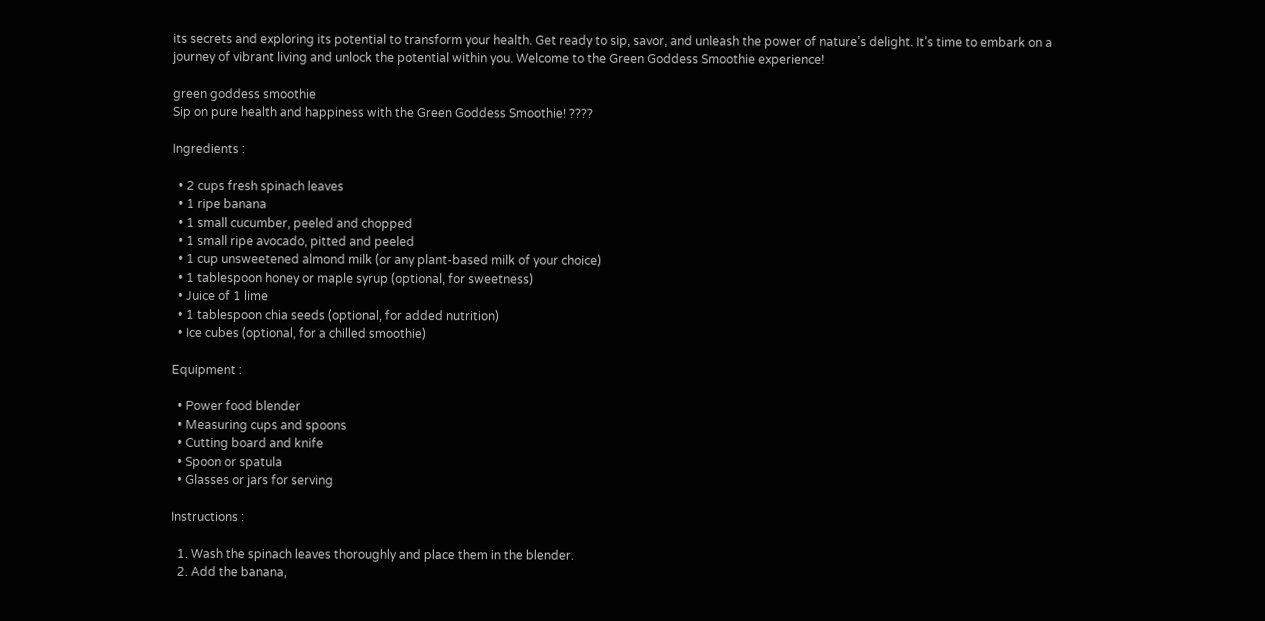its secrets and exploring its potential to transform your health. Get ready to sip, savor, and unleash the power of nature’s delight. It’s time to embark on a journey of vibrant living and unlock the potential within you. Welcome to the Green Goddess Smoothie experience!

green goddess smoothie
Sip on pure health and happiness with the Green Goddess Smoothie! ????

Ingredients :

  • 2 cups fresh spinach leaves
  • 1 ripe banana
  • 1 small cucumber, peeled and chopped
  • 1 small ripe avocado, pitted and peeled
  • 1 cup unsweetened almond milk (or any plant-based milk of your choice)
  • 1 tablespoon honey or maple syrup (optional, for sweetness)
  • Juice of 1 lime
  • 1 tablespoon chia seeds (optional, for added nutrition)
  • Ice cubes (optional, for a chilled smoothie)

Equipment :

  • Power food blender
  • Measuring cups and spoons
  • Cutting board and knife
  • Spoon or spatula
  • Glasses or jars for serving

Instructions :

  1. Wash the spinach leaves thoroughly and place them in the blender.
  2. Add the banana,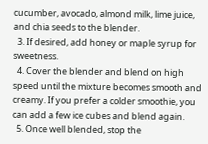cucumber, avocado, almond milk, lime juice, and chia seeds to the blender.
  3. If desired, add honey or maple syrup for sweetness.
  4. Cover the blender and blend on high speed until the mixture becomes smooth and creamy. If you prefer a colder smoothie, you can add a few ice cubes and blend again.
  5. Once well blended, stop the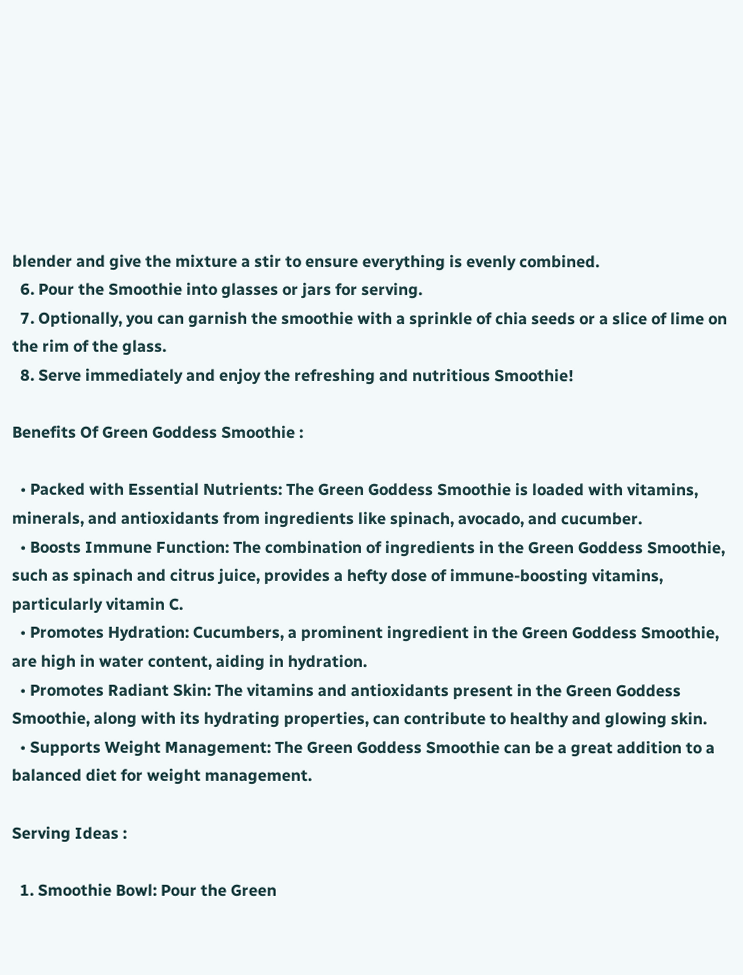blender and give the mixture a stir to ensure everything is evenly combined.
  6. Pour the Smoothie into glasses or jars for serving.
  7. Optionally, you can garnish the smoothie with a sprinkle of chia seeds or a slice of lime on the rim of the glass.
  8. Serve immediately and enjoy the refreshing and nutritious Smoothie!

Benefits Of Green Goddess Smoothie :

  • Packed with Essential Nutrients: The Green Goddess Smoothie is loaded with vitamins, minerals, and antioxidants from ingredients like spinach, avocado, and cucumber.
  • Boosts Immune Function: The combination of ingredients in the Green Goddess Smoothie, such as spinach and citrus juice, provides a hefty dose of immune-boosting vitamins, particularly vitamin C.
  • Promotes Hydration: Cucumbers, a prominent ingredient in the Green Goddess Smoothie, are high in water content, aiding in hydration.
  • Promotes Radiant Skin: The vitamins and antioxidants present in the Green Goddess Smoothie, along with its hydrating properties, can contribute to healthy and glowing skin.
  • Supports Weight Management: The Green Goddess Smoothie can be a great addition to a balanced diet for weight management.

Serving Ideas :

  1. Smoothie Bowl: Pour the Green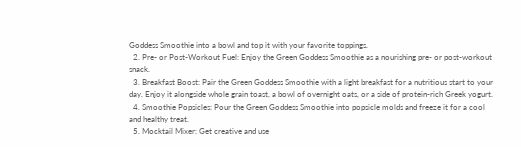Goddess Smoothie into a bowl and top it with your favorite toppings.
  2. Pre- or Post-Workout Fuel: Enjoy the Green Goddess Smoothie as a nourishing pre- or post-workout snack.
  3. Breakfast Boost: Pair the Green Goddess Smoothie with a light breakfast for a nutritious start to your day. Enjoy it alongside whole grain toast, a bowl of overnight oats, or a side of protein-rich Greek yogurt.
  4. Smoothie Popsicles: Pour the Green Goddess Smoothie into popsicle molds and freeze it for a cool and healthy treat.
  5. Mocktail Mixer: Get creative and use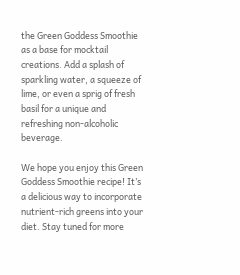the Green Goddess Smoothie as a base for mocktail creations. Add a splash of sparkling water, a squeeze of lime, or even a sprig of fresh basil for a unique and refreshing non-alcoholic beverage.

We hope you enjoy this Green Goddess Smoothie recipe! It’s a delicious way to incorporate nutrient-rich greens into your diet. Stay tuned for more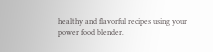healthy and flavorful recipes using your power food blender.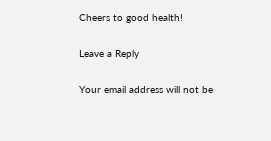Cheers to good health!

Leave a Reply

Your email address will not be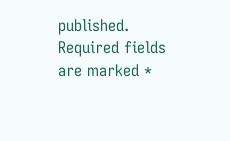published. Required fields are marked *